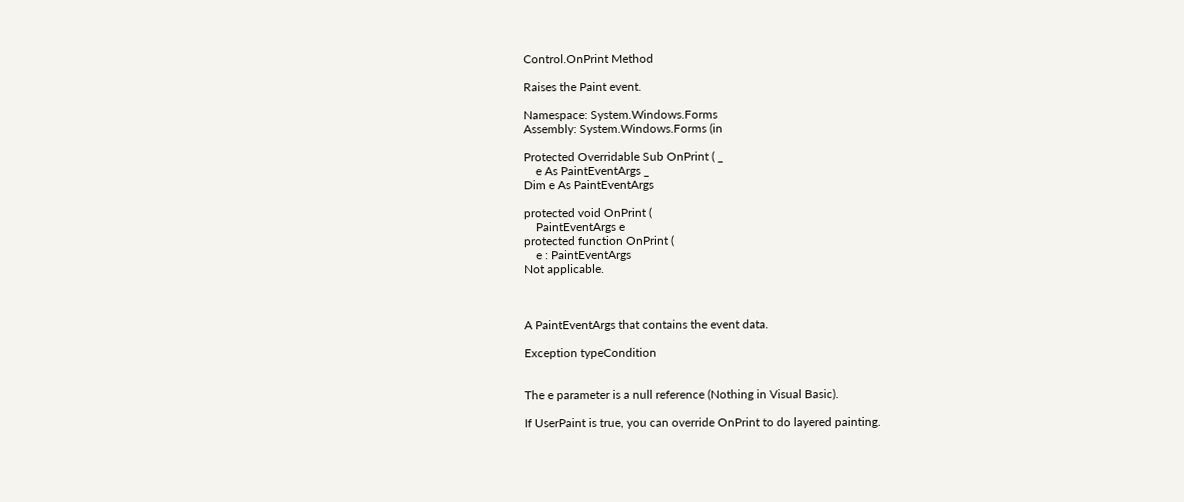Control.OnPrint Method

Raises the Paint event.

Namespace: System.Windows.Forms
Assembly: System.Windows.Forms (in

Protected Overridable Sub OnPrint ( _
    e As PaintEventArgs _
Dim e As PaintEventArgs

protected void OnPrint (
    PaintEventArgs e
protected function OnPrint (
    e : PaintEventArgs
Not applicable.



A PaintEventArgs that contains the event data.

Exception typeCondition


The e parameter is a null reference (Nothing in Visual Basic).

If UserPaint is true, you can override OnPrint to do layered painting.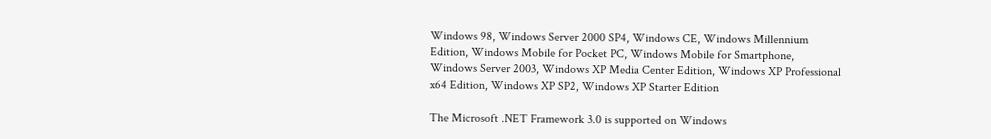Windows 98, Windows Server 2000 SP4, Windows CE, Windows Millennium Edition, Windows Mobile for Pocket PC, Windows Mobile for Smartphone, Windows Server 2003, Windows XP Media Center Edition, Windows XP Professional x64 Edition, Windows XP SP2, Windows XP Starter Edition

The Microsoft .NET Framework 3.0 is supported on Windows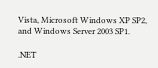Vista, Microsoft Windows XP SP2, and Windows Server 2003 SP1.

.NET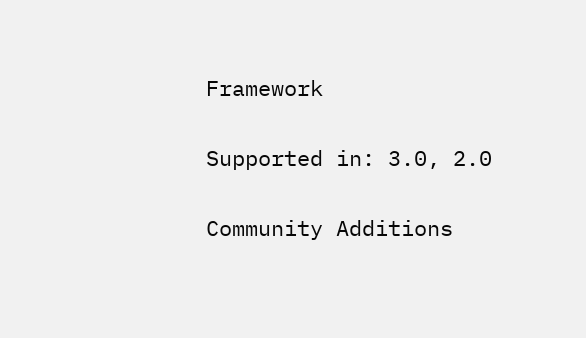Framework

Supported in: 3.0, 2.0

Community Additions